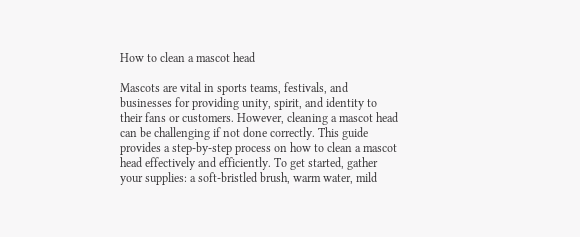How to clean a mascot head

Mascots are vital in sports teams, festivals, and businesses for providing unity, spirit, and identity to their fans or customers. However, cleaning a mascot head can be challenging if not done correctly. This guide provides a step-by-step process on how to clean a mascot head effectively and efficiently. To get started, gather your supplies: a soft-bristled brush, warm water, mild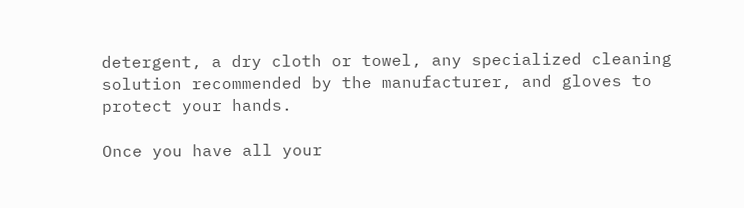detergent, a dry cloth or towel, any specialized cleaning solution recommended by the manufacturer, and gloves to protect your hands.

Once you have all your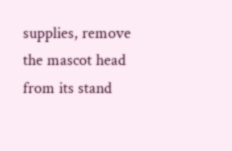supplies, remove the mascot head from its stand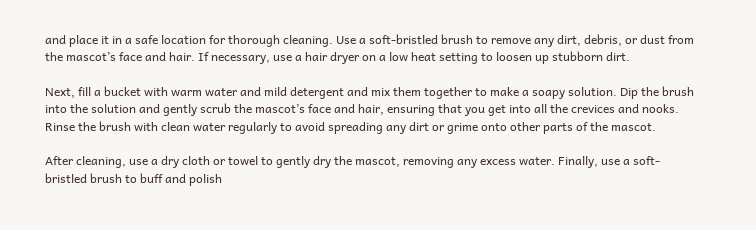and place it in a safe location for thorough cleaning. Use a soft-bristled brush to remove any dirt, debris, or dust from the mascot’s face and hair. If necessary, use a hair dryer on a low heat setting to loosen up stubborn dirt.

Next, fill a bucket with warm water and mild detergent and mix them together to make a soapy solution. Dip the brush into the solution and gently scrub the mascot’s face and hair, ensuring that you get into all the crevices and nooks. Rinse the brush with clean water regularly to avoid spreading any dirt or grime onto other parts of the mascot.

After cleaning, use a dry cloth or towel to gently dry the mascot, removing any excess water. Finally, use a soft-bristled brush to buff and polish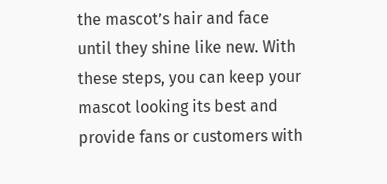the mascot’s hair and face until they shine like new. With these steps, you can keep your mascot looking its best and provide fans or customers with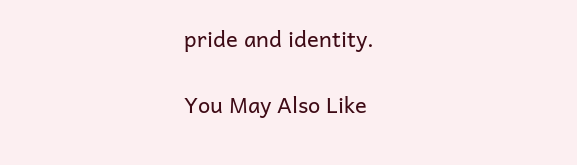pride and identity.

You May Also Like